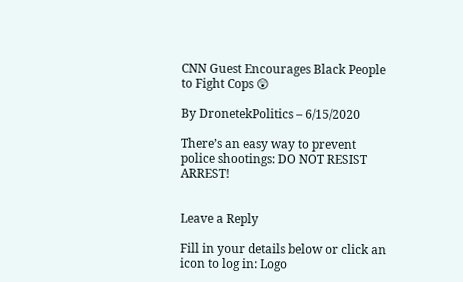CNN Guest Encourages Black People to Fight Cops 😲

By DronetekPolitics – 6/15/2020

There’s an easy way to prevent police shootings: DO NOT RESIST ARREST!


Leave a Reply

Fill in your details below or click an icon to log in: Logo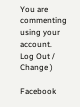You are commenting using your account. Log Out /  Change )

Facebook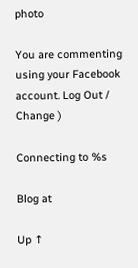photo

You are commenting using your Facebook account. Log Out /  Change )

Connecting to %s

Blog at

Up ↑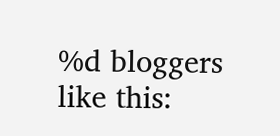%d bloggers like this: